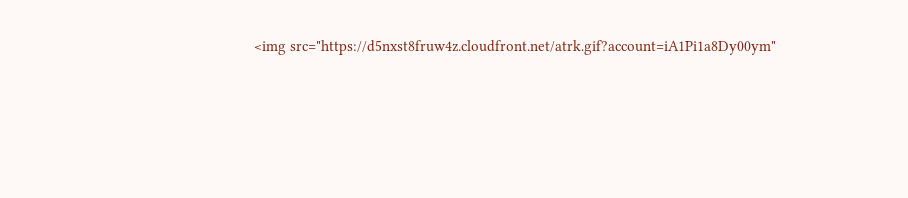<img src="https://d5nxst8fruw4z.cloudfront.net/atrk.gif?account=iA1Pi1a8Dy00ym"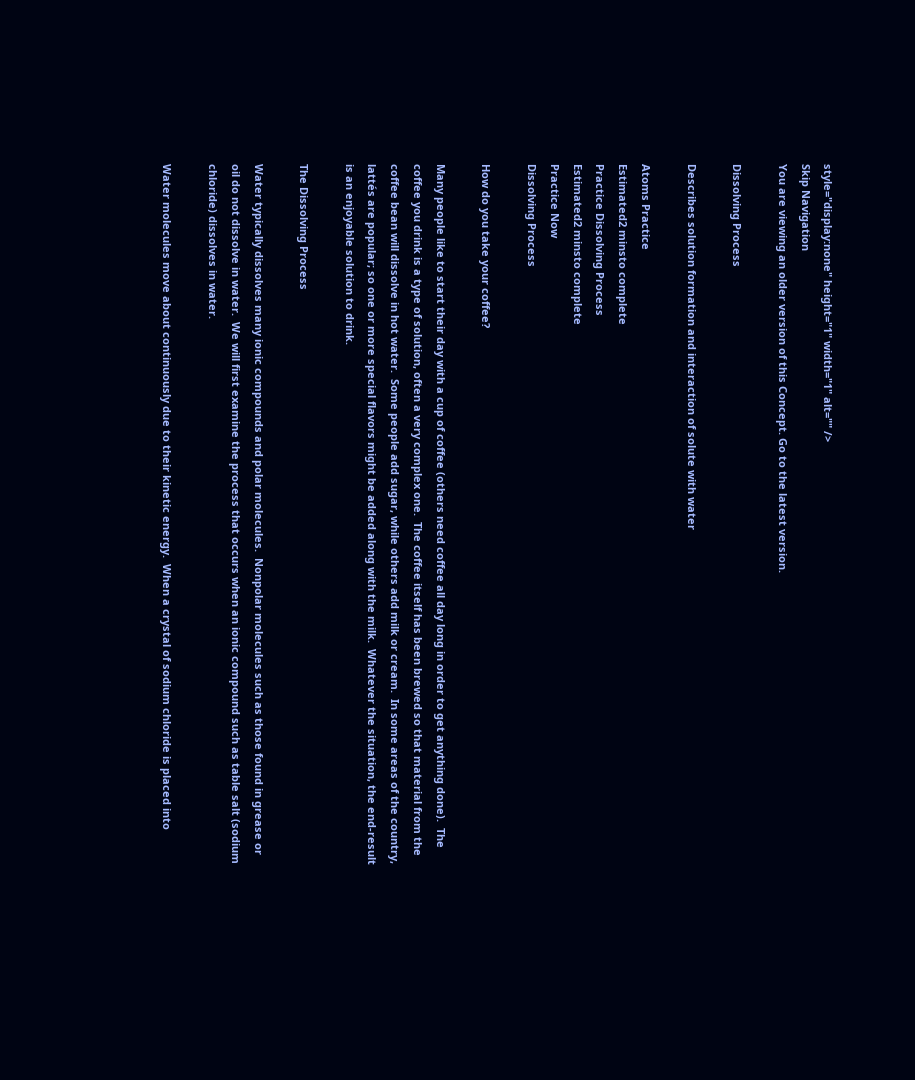style="display:none" height="1" width="1" alt="" />
Skip Navigation
You are viewing an older version of this Concept. Go to the latest version.

Dissolving Process

Describes solution formation and interaction of solute with water

Atoms Practice
Estimated2 minsto complete
Practice Dissolving Process
Estimated2 minsto complete
Practice Now
Dissolving Process

How do you take your coffee?

Many people like to start their day with a cup of coffee (others need coffee all day long in order to get anything done).  The coffee you drink is a type of solution, often a very complex one.  The coffee itself has been brewed so that material from the coffee bean will dissolve in hot water.  Some people add sugar, while others add milk or cream.  In some areas of the country, lattés are popular; so one or more special flavors might be added along with the milk.  Whatever the situation, the end-result is an enjoyable solution to drink.

The Dissolving Process

Water typically dissolves many ionic compounds and polar molecules.  Nonpolar molecules such as those found in grease or oil do not dissolve in water.  We will first examine the process that occurs when an ionic compound such as table salt (sodium chloride) dissolves in water.

Water molecules move about continuously due to their kinetic energy.  When a crystal of sodium chloride is placed into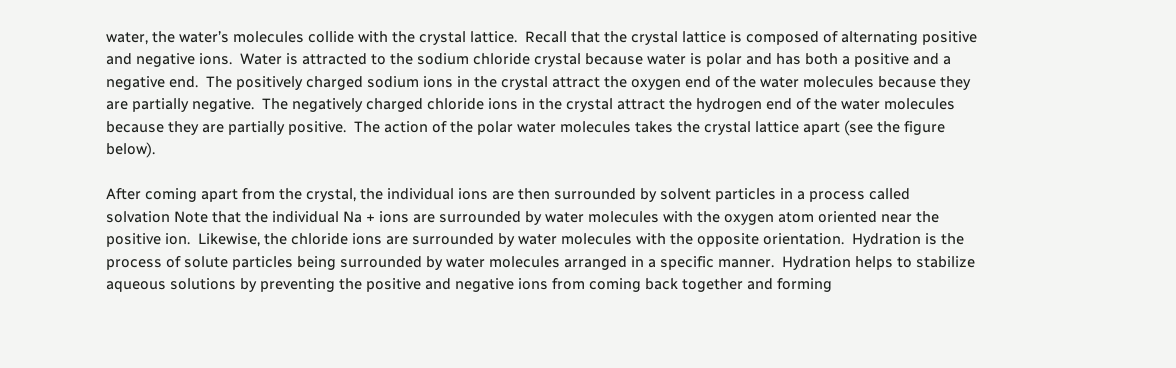water, the water’s molecules collide with the crystal lattice.  Recall that the crystal lattice is composed of alternating positive and negative ions.  Water is attracted to the sodium chloride crystal because water is polar and has both a positive and a negative end.  The positively charged sodium ions in the crystal attract the oxygen end of the water molecules because they are partially negative.  The negatively charged chloride ions in the crystal attract the hydrogen end of the water molecules because they are partially positive.  The action of the polar water molecules takes the crystal lattice apart (see the figure below).

After coming apart from the crystal, the individual ions are then surrounded by solvent particles in a process called solvation Note that the individual Na + ions are surrounded by water molecules with the oxygen atom oriented near the positive ion.  Likewise, the chloride ions are surrounded by water molecules with the opposite orientation.  Hydration is the process of solute particles being surrounded by water molecules arranged in a specific manner.  Hydration helps to stabilize aqueous solutions by preventing the positive and negative ions from coming back together and forming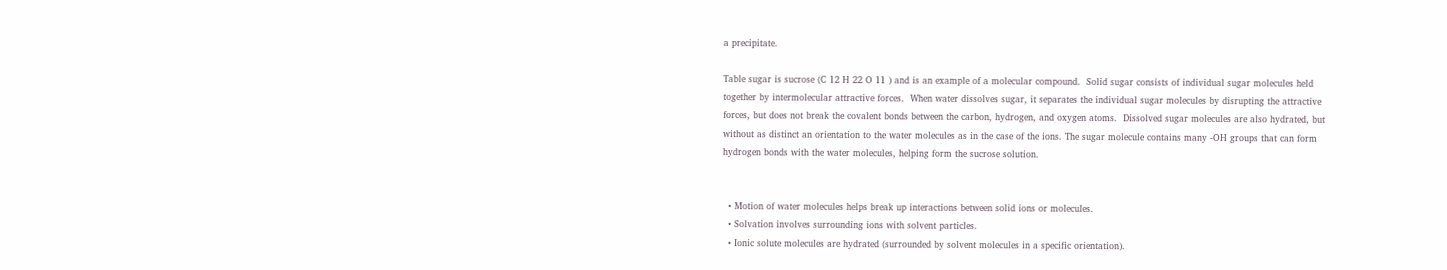a precipitate.

Table sugar is sucrose (C 12 H 22 O 11 ) and is an example of a molecular compound.  Solid sugar consists of individual sugar molecules held together by intermolecular attractive forces.  When water dissolves sugar, it separates the individual sugar molecules by disrupting the attractive forces, but does not break the covalent bonds between the carbon, hydrogen, and oxygen atoms.  Dissolved sugar molecules are also hydrated, but without as distinct an orientation to the water molecules as in the case of the ions. The sugar molecule contains many -OH groups that can form hydrogen bonds with the water molecules, helping form the sucrose solution.


  • Motion of water molecules helps break up interactions between solid ions or molecules.
  • Solvation involves surrounding ions with solvent particles.
  • Ionic solute molecules are hydrated (surrounded by solvent molecules in a specific orientation).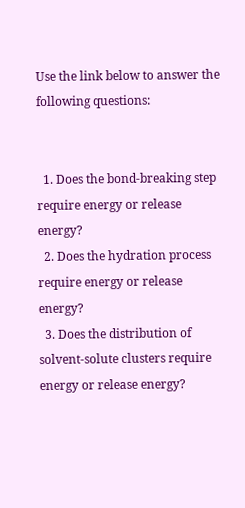Use the link below to answer the following questions:


  1. Does the bond-breaking step require energy or release energy?
  2. Does the hydration process require energy or release energy?
  3. Does the distribution of solvent-solute clusters require energy or release energy?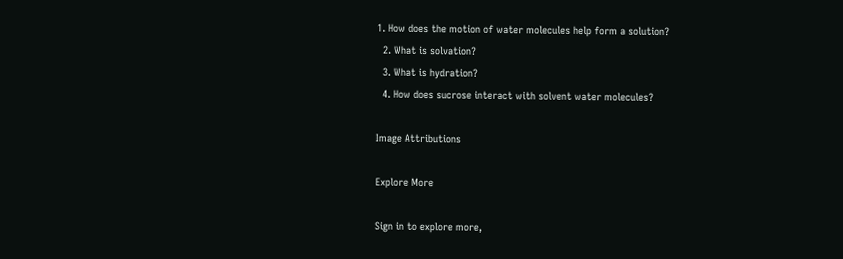1. How does the motion of water molecules help form a solution?
  2. What is solvation?
  3. What is hydration?
  4. How does sucrose interact with solvent water molecules?

Image Attributions

Explore More

Sign in to explore more,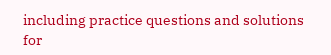including practice questions and solutions for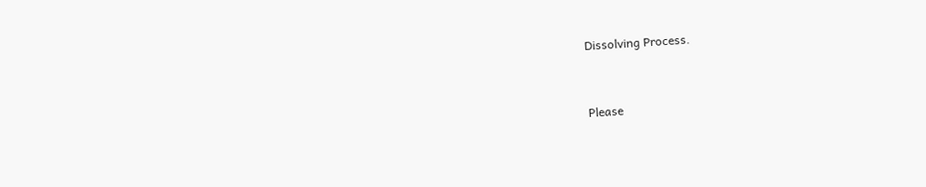Dissolving Process.


Please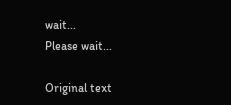wait...
Please wait...

Original text